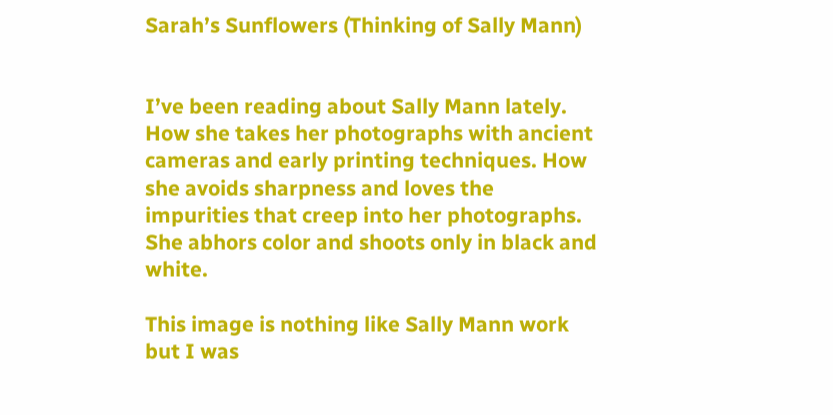Sarah’s Sunflowers (Thinking of Sally Mann)


I’ve been reading about Sally Mann lately. How she takes her photographs with ancient cameras and early printing techniques. How she avoids sharpness and loves the impurities that creep into her photographs. She abhors color and shoots only in black and white.

This image is nothing like Sally Mann work but I was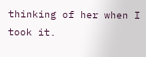thinking of her when I took it.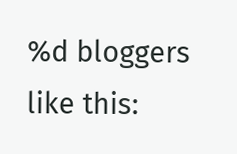%d bloggers like this: